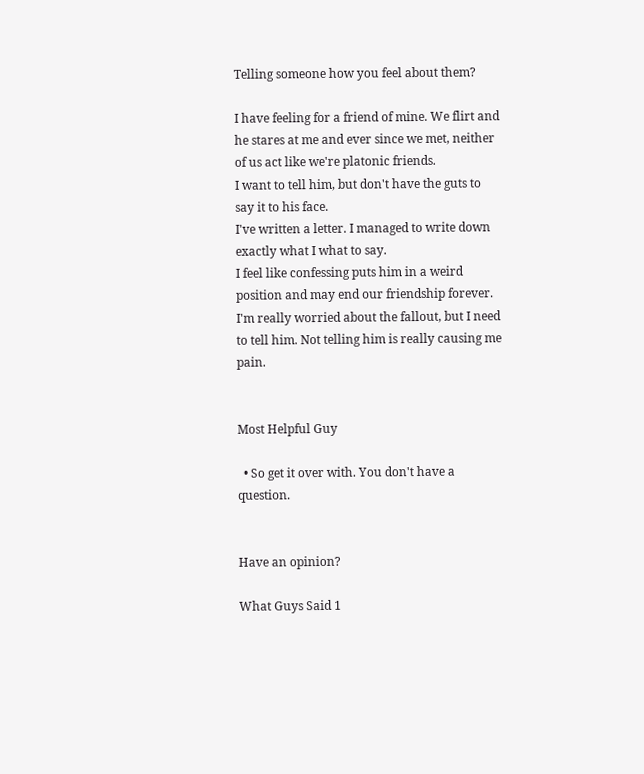Telling someone how you feel about them?

I have feeling for a friend of mine. We flirt and he stares at me and ever since we met, neither of us act like we're platonic friends.
I want to tell him, but don't have the guts to say it to his face.
I've written a letter. I managed to write down exactly what I what to say.
I feel like confessing puts him in a weird position and may end our friendship forever.
I'm really worried about the fallout, but I need to tell him. Not telling him is really causing me pain.


Most Helpful Guy

  • So get it over with. You don't have a question.


Have an opinion?

What Guys Said 1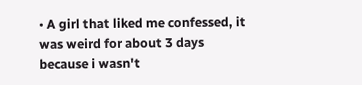• A girl that liked me confessed, it was weird for about 3 days because i wasn't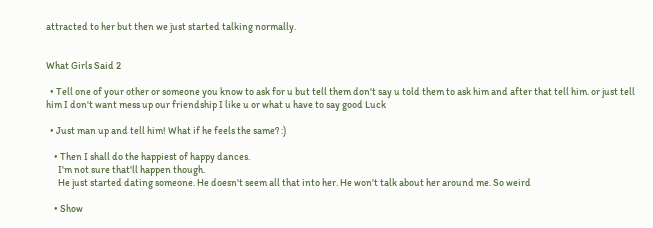attracted to her but then we just started talking normally.


What Girls Said 2

  • Tell one of your other or someone you know to ask for u but tell them don't say u told them to ask him and after that tell him. or just tell him I don't want mess up our friendship I like u or what u have to say good Luck

  • Just man up and tell him! What if he feels the same? :)

    • Then I shall do the happiest of happy dances.
      I'm not sure that'll happen though.
      He just started dating someone. He doesn't seem all that into her. He won't talk about her around me. So weird

    • Show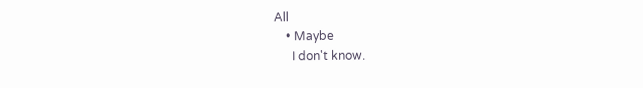All
    • Maybe
      I don't know.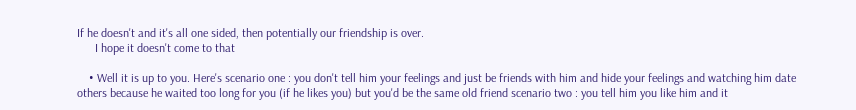If he doesn't and it's all one sided, then potentially our friendship is over.
      I hope it doesn't come to that

    • Well it is up to you. Here's scenario one : you don't tell him your feelings and just be friends with him and hide your feelings and watching him date others because he waited too long for you (if he likes you) but you'd be the same old friend scenario two : you tell him you like him and it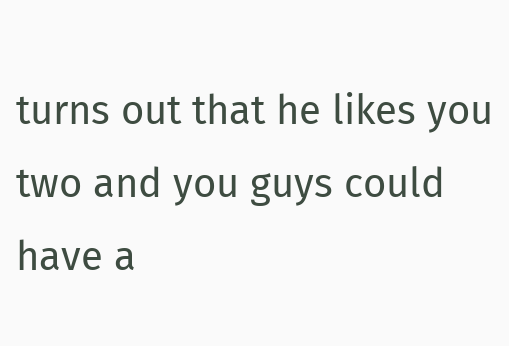turns out that he likes you two and you guys could have a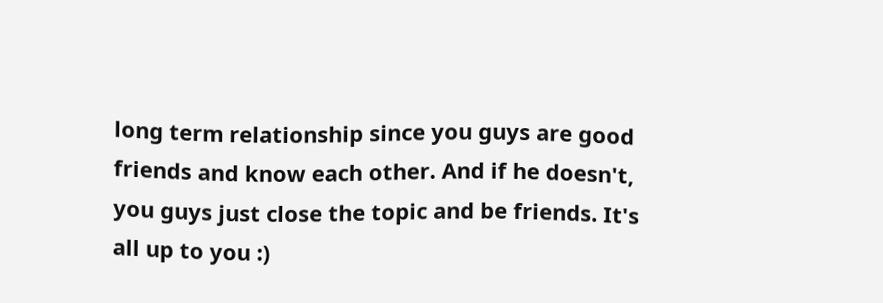long term relationship since you guys are good friends and know each other. And if he doesn't, you guys just close the topic and be friends. It's all up to you :)